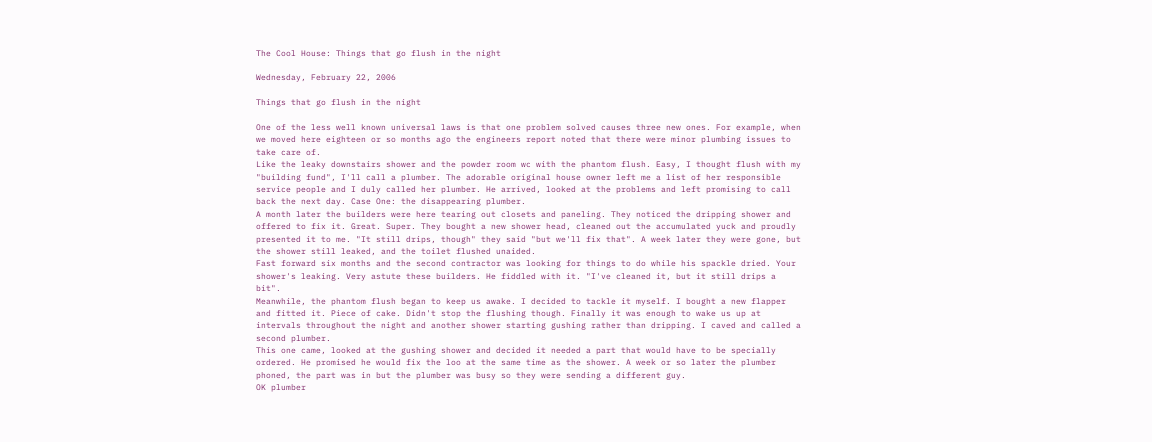The Cool House: Things that go flush in the night

Wednesday, February 22, 2006

Things that go flush in the night

One of the less well known universal laws is that one problem solved causes three new ones. For example, when we moved here eighteen or so months ago the engineers report noted that there were minor plumbing issues to take care of.
Like the leaky downstairs shower and the powder room wc with the phantom flush. Easy, I thought flush with my "building fund", I'll call a plumber. The adorable original house owner left me a list of her responsible service people and I duly called her plumber. He arrived, looked at the problems and left promising to call back the next day. Case One: the disappearing plumber.
A month later the builders were here tearing out closets and paneling. They noticed the dripping shower and offered to fix it. Great. Super. They bought a new shower head, cleaned out the accumulated yuck and proudly presented it to me. "It still drips, though" they said "but we'll fix that". A week later they were gone, but the shower still leaked, and the toilet flushed unaided.
Fast forward six months and the second contractor was looking for things to do while his spackle dried. Your shower's leaking. Very astute these builders. He fiddled with it. "I've cleaned it, but it still drips a bit".
Meanwhile, the phantom flush began to keep us awake. I decided to tackle it myself. I bought a new flapper and fitted it. Piece of cake. Didn't stop the flushing though. Finally it was enough to wake us up at intervals throughout the night and another shower starting gushing rather than dripping. I caved and called a second plumber.
This one came, looked at the gushing shower and decided it needed a part that would have to be specially ordered. He promised he would fix the loo at the same time as the shower. A week or so later the plumber phoned, the part was in but the plumber was busy so they were sending a different guy.
OK plumber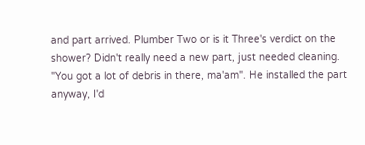and part arrived. Plumber Two or is it Three's verdict on the shower? Didn't really need a new part, just needed cleaning. "You got a lot of debris in there, ma'am". He installed the part anyway, I'd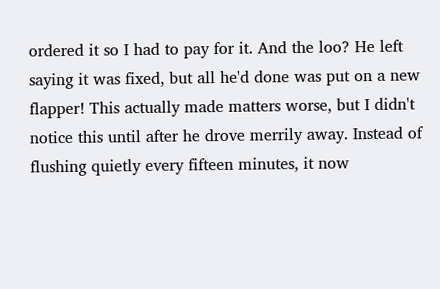ordered it so I had to pay for it. And the loo? He left saying it was fixed, but all he'd done was put on a new flapper! This actually made matters worse, but I didn't notice this until after he drove merrily away. Instead of flushing quietly every fifteen minutes, it now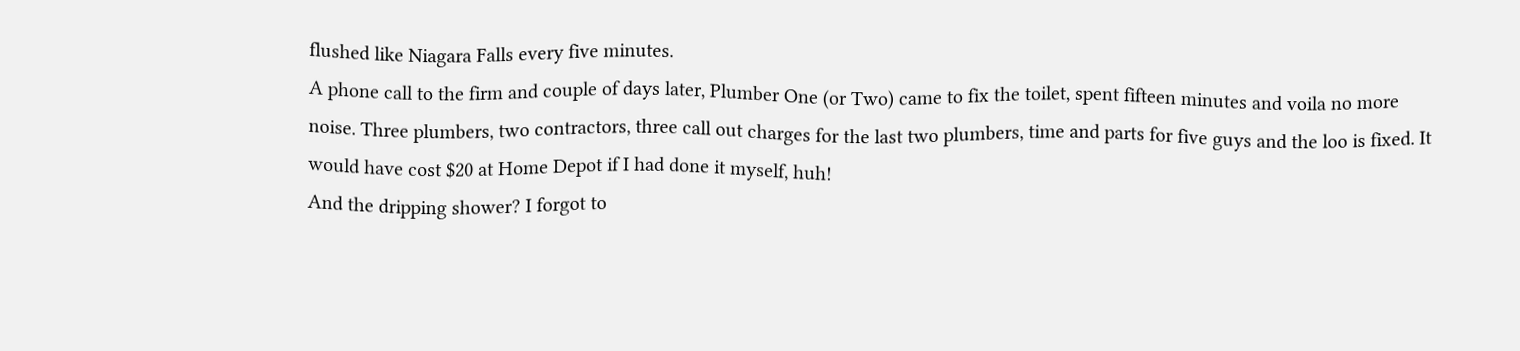flushed like Niagara Falls every five minutes.
A phone call to the firm and couple of days later, Plumber One (or Two) came to fix the toilet, spent fifteen minutes and voila no more noise. Three plumbers, two contractors, three call out charges for the last two plumbers, time and parts for five guys and the loo is fixed. It would have cost $20 at Home Depot if I had done it myself, huh!
And the dripping shower? I forgot to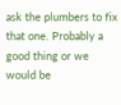ask the plumbers to fix that one. Probably a good thing or we would be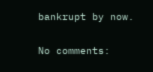bankrupt by now.

No comments: